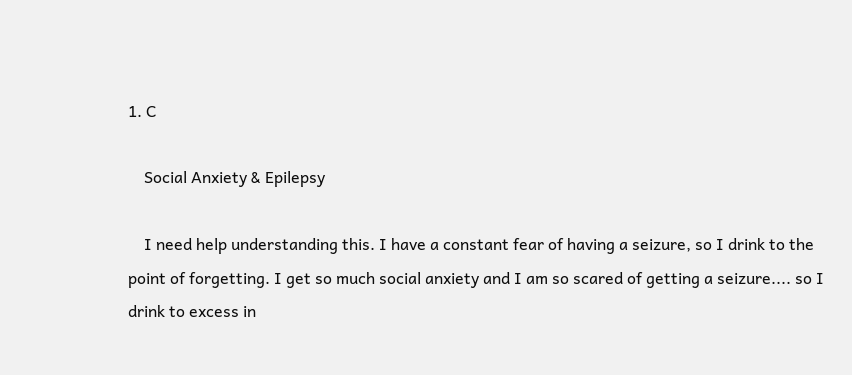1. C

    Social Anxiety & Epilepsy

    I need help understanding this. I have a constant fear of having a seizure, so I drink to the point of forgetting. I get so much social anxiety and I am so scared of getting a seizure.... so I drink to excess in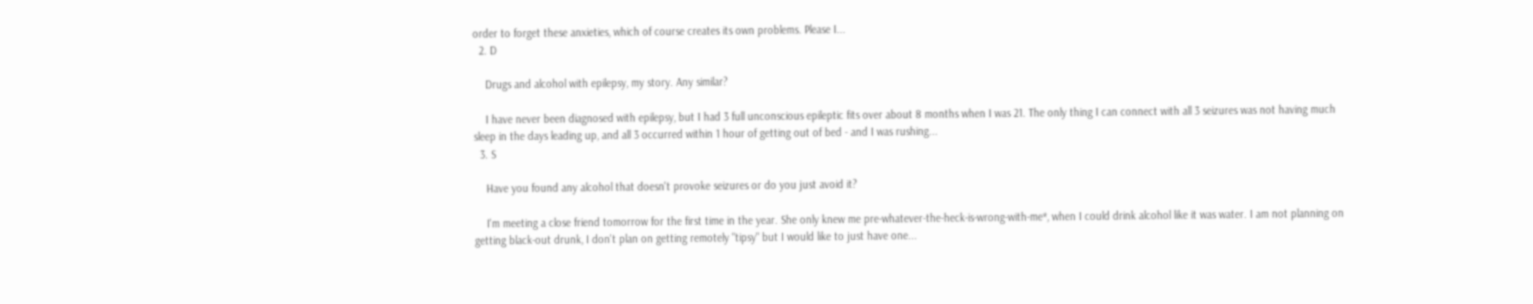order to forget these anxieties, which of course creates its own problems. Please I...
  2. D

    Drugs and alcohol with epilepsy, my story. Any similar?

    I have never been diagnosed with epilepsy, but I had 3 full unconscious epileptic fits over about 8 months when I was 21. The only thing I can connect with all 3 seizures was not having much sleep in the days leading up, and all 3 occurred within 1 hour of getting out of bed - and I was rushing...
  3. S

    Have you found any alcohol that doesn't provoke seizures or do you just avoid it?

    I'm meeting a close friend tomorrow for the first time in the year. She only knew me pre-whatever-the-heck-is-wrong-with-me*, when I could drink alcohol like it was water. I am not planning on getting black-out drunk, I don't plan on getting remotely "tipsy" but I would like to just have one...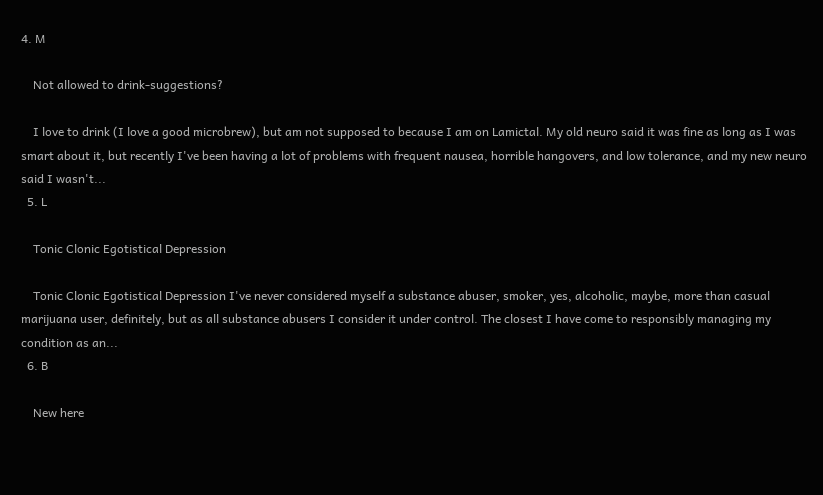4. M

    Not allowed to drink-suggestions?

    I love to drink (I love a good microbrew), but am not supposed to because I am on Lamictal. My old neuro said it was fine as long as I was smart about it, but recently I've been having a lot of problems with frequent nausea, horrible hangovers, and low tolerance, and my new neuro said I wasn't...
  5. L

    Tonic Clonic Egotistical Depression

    Tonic Clonic Egotistical Depression I've never considered myself a substance abuser, smoker, yes, alcoholic, maybe, more than casual marijuana user, definitely, but as all substance abusers I consider it under control. The closest I have come to responsibly managing my condition as an...
  6. B

    New here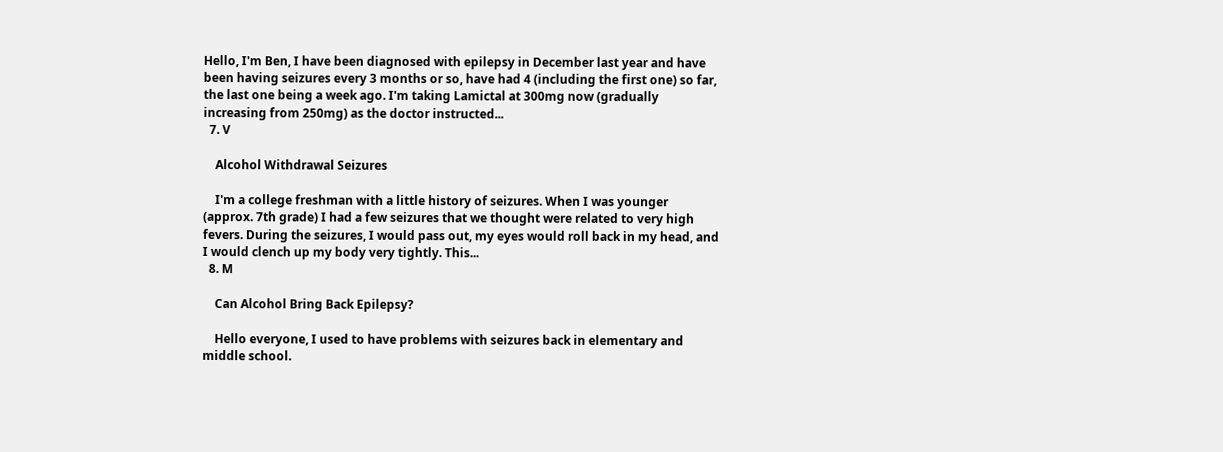Hello, I'm Ben, I have been diagnosed with epilepsy in December last year and have been having seizures every 3 months or so, have had 4 (including the first one) so far, the last one being a week ago. I'm taking Lamictal at 300mg now (gradually increasing from 250mg) as the doctor instructed...
  7. V

    Alcohol Withdrawal Seizures

    I'm a college freshman with a little history of seizures. When I was younger (approx. 7th grade) I had a few seizures that we thought were related to very high fevers. During the seizures, I would pass out, my eyes would roll back in my head, and I would clench up my body very tightly. This...
  8. M

    Can Alcohol Bring Back Epilepsy?

    Hello everyone, I used to have problems with seizures back in elementary and middle school.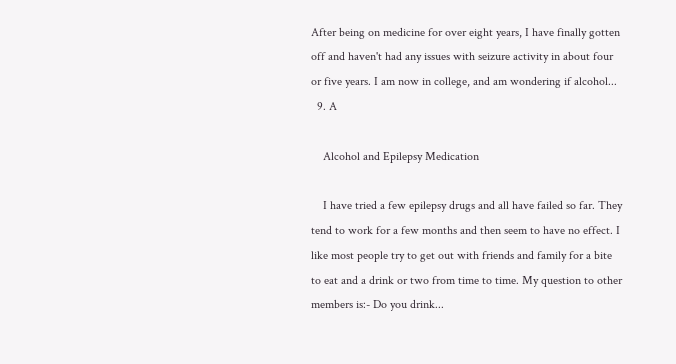After being on medicine for over eight years, I have finally gotten off and haven't had any issues with seizure activity in about four or five years. I am now in college, and am wondering if alcohol...
  9. A

    Alcohol and Epilepsy Medication

    I have tried a few epilepsy drugs and all have failed so far. They tend to work for a few months and then seem to have no effect. I like most people try to get out with friends and family for a bite to eat and a drink or two from time to time. My question to other members is:- Do you drink...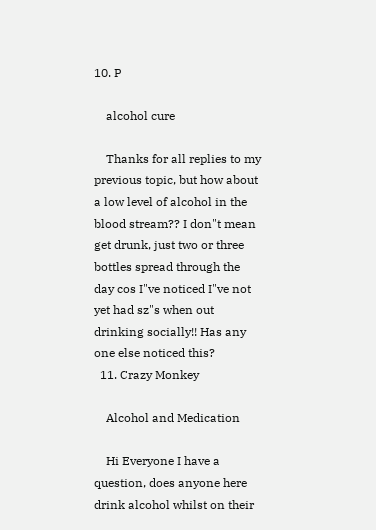10. P

    alcohol cure

    Thanks for all replies to my previous topic, but how about a low level of alcohol in the blood stream?? I don"t mean get drunk, just two or three bottles spread through the day cos I"ve noticed I"ve not yet had sz"s when out drinking socially!! Has any one else noticed this?
  11. Crazy Monkey

    Alcohol and Medication

    Hi Everyone I have a question, does anyone here drink alcohol whilst on their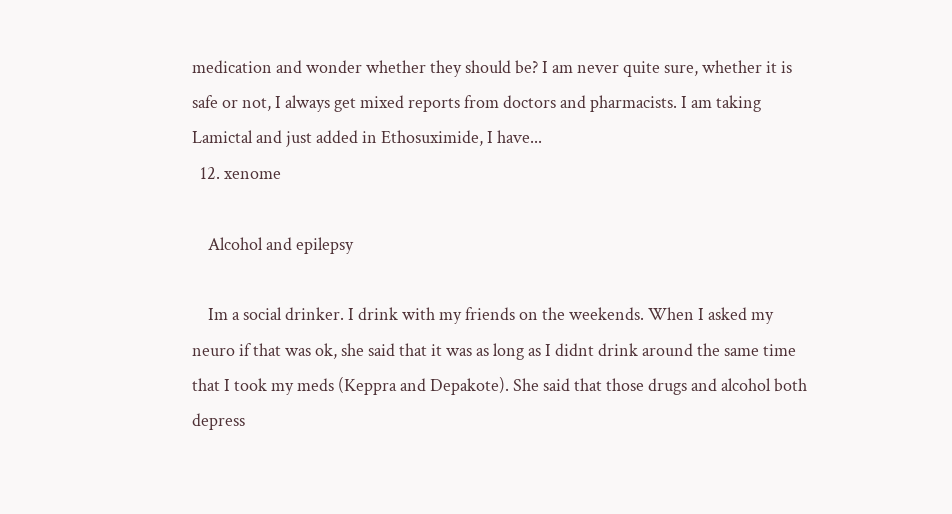medication and wonder whether they should be? I am never quite sure, whether it is safe or not, I always get mixed reports from doctors and pharmacists. I am taking Lamictal and just added in Ethosuximide, I have...
  12. xenome

    Alcohol and epilepsy

    Im a social drinker. I drink with my friends on the weekends. When I asked my neuro if that was ok, she said that it was as long as I didnt drink around the same time that I took my meds (Keppra and Depakote). She said that those drugs and alcohol both depress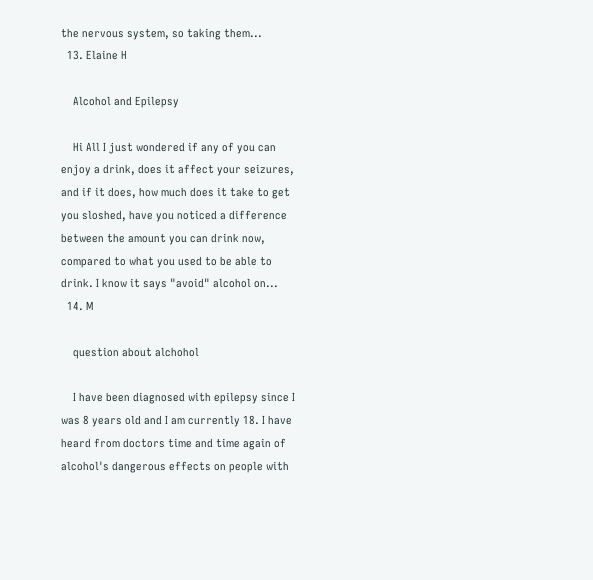the nervous system, so taking them...
  13. Elaine H

    Alcohol and Epilepsy

    Hi All I just wondered if any of you can enjoy a drink, does it affect your seizures, and if it does, how much does it take to get you sloshed, have you noticed a difference between the amount you can drink now, compared to what you used to be able to drink. I know it says "avoid" alcohol on...
  14. M

    question about alchohol

    I have been diagnosed with epilepsy since I was 8 years old and I am currently 18. I have heard from doctors time and time again of alcohol's dangerous effects on people with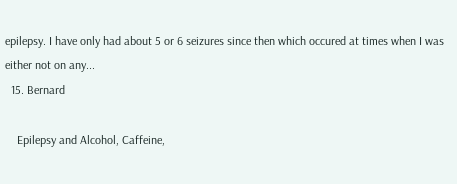epilepsy. I have only had about 5 or 6 seizures since then which occured at times when I was either not on any...
  15. Bernard

    Epilepsy and Alcohol, Caffeine,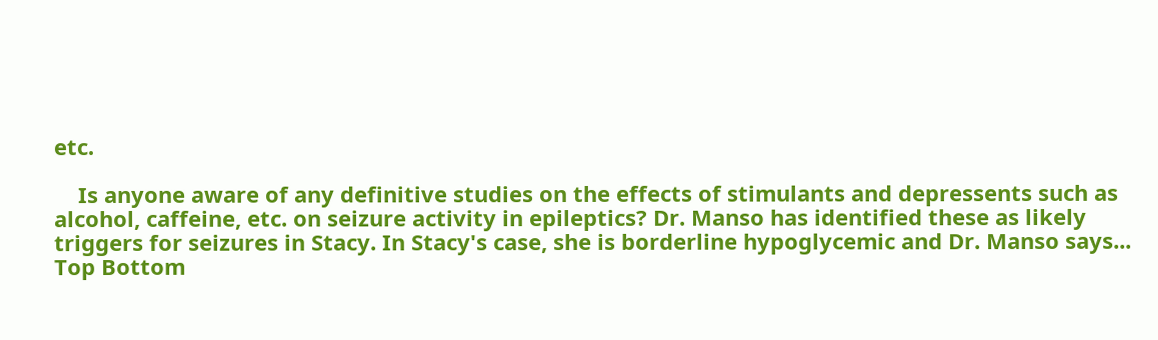etc.

    Is anyone aware of any definitive studies on the effects of stimulants and depressents such as alcohol, caffeine, etc. on seizure activity in epileptics? Dr. Manso has identified these as likely triggers for seizures in Stacy. In Stacy's case, she is borderline hypoglycemic and Dr. Manso says...
Top Bottom